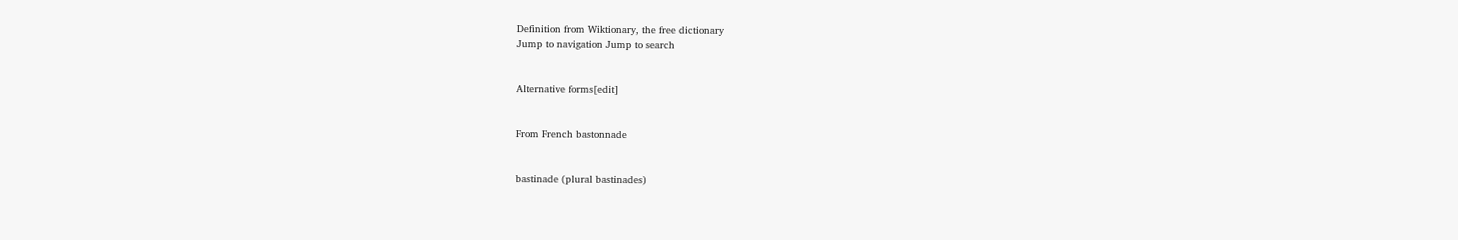Definition from Wiktionary, the free dictionary
Jump to navigation Jump to search


Alternative forms[edit]


From French bastonnade


bastinade (plural bastinades)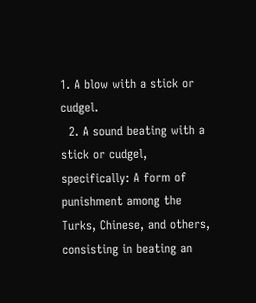1. A blow with a stick or cudgel.
  2. A sound beating with a stick or cudgel, specifically: A form of punishment among the Turks, Chinese, and others, consisting in beating an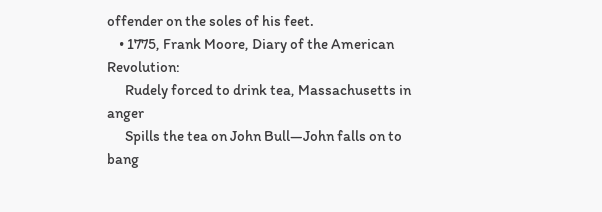offender on the soles of his feet.
    • 1775, Frank Moore, Diary of the American Revolution:
      Rudely forced to drink tea, Massachusetts in anger
      Spills the tea on John Bull—John falls on to bang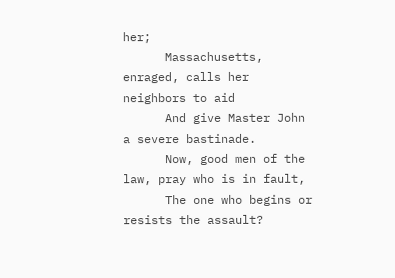her;
      Massachusetts, enraged, calls her neighbors to aid
      And give Master John a severe bastinade.
      Now, good men of the law, pray who is in fault,
      The one who begins or resists the assault?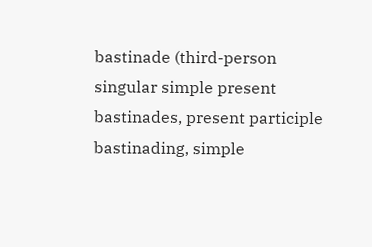bastinade (third-person singular simple present bastinades, present participle bastinading, simple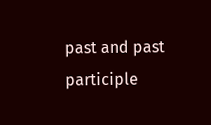past and past participle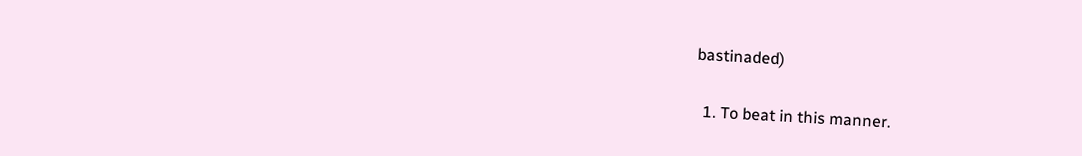bastinaded)

  1. To beat in this manner.